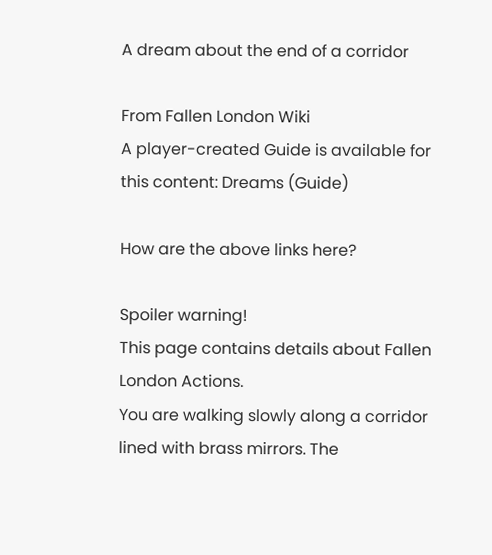A dream about the end of a corridor

From Fallen London Wiki
A player-created Guide is available for this content: Dreams (Guide)

How are the above links here?

Spoiler warning!
This page contains details about Fallen London Actions.
You are walking slowly along a corridor lined with brass mirrors. The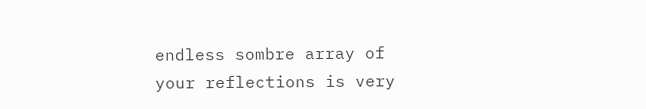endless sombre array of your reflections is very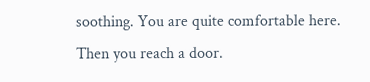soothing. You are quite comfortable here. Then you reach a door.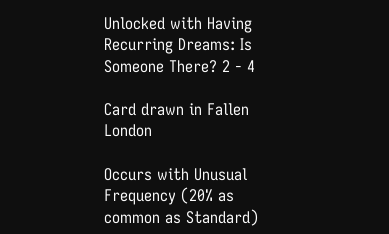Unlocked with Having Recurring Dreams: Is Someone There? 2 - 4

Card drawn in Fallen London

Occurs with Unusual Frequency (20% as common as Standard)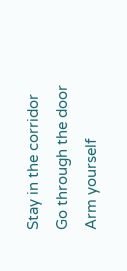Stay in the corridor
Go through the door
Arm yourself